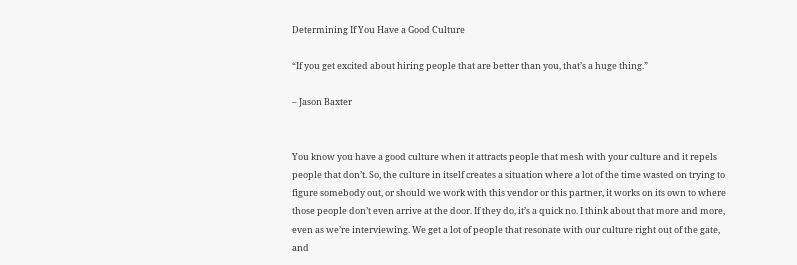Determining If You Have a Good Culture

“If you get excited about hiring people that are better than you, that’s a huge thing.”

– Jason Baxter


You know you have a good culture when it attracts people that mesh with your culture and it repels people that don’t. So, the culture in itself creates a situation where a lot of the time wasted on trying to figure somebody out, or should we work with this vendor or this partner, it works on its own to where those people don’t even arrive at the door. If they do, it’s a quick no. I think about that more and more, even as we’re interviewing. We get a lot of people that resonate with our culture right out of the gate, and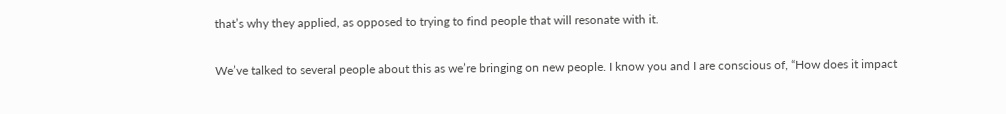that’s why they applied, as opposed to trying to find people that will resonate with it.

We’ve talked to several people about this as we’re bringing on new people. I know you and I are conscious of, “How does it impact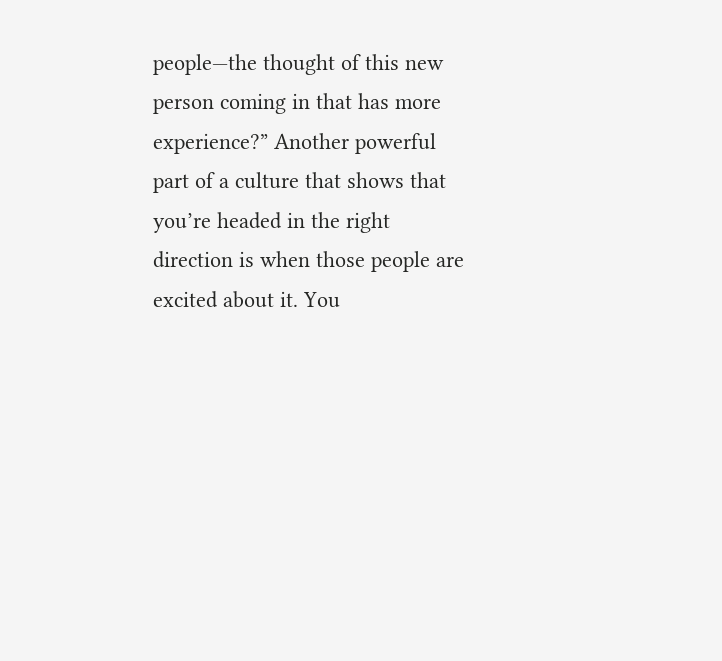people—the thought of this new person coming in that has more experience?” Another powerful part of a culture that shows that you’re headed in the right direction is when those people are excited about it. You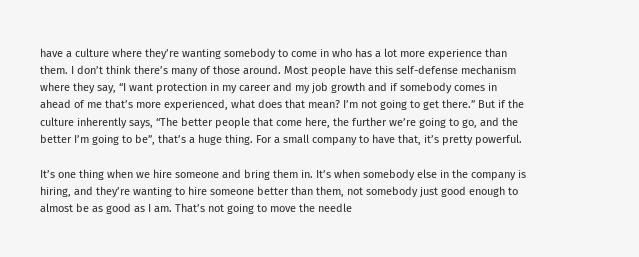have a culture where they’re wanting somebody to come in who has a lot more experience than them. I don’t think there’s many of those around. Most people have this self-defense mechanism where they say, “I want protection in my career and my job growth and if somebody comes in ahead of me that’s more experienced, what does that mean? I’m not going to get there.” But if the culture inherently says, “The better people that come here, the further we’re going to go, and the better I’m going to be”, that’s a huge thing. For a small company to have that, it’s pretty powerful.

It’s one thing when we hire someone and bring them in. It’s when somebody else in the company is hiring, and they’re wanting to hire someone better than them, not somebody just good enough to almost be as good as I am. That’s not going to move the needle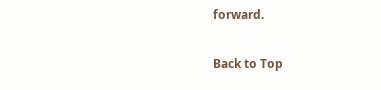forward.

Back to Top